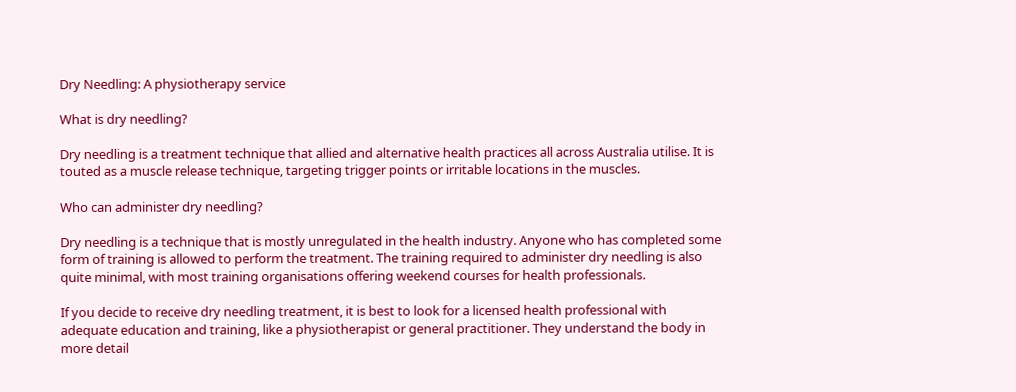Dry Needling: A physiotherapy service

What is dry needling?

Dry needling is a treatment technique that allied and alternative health practices all across Australia utilise. It is touted as a muscle release technique, targeting trigger points or irritable locations in the muscles.

Who can administer dry needling?

Dry needling is a technique that is mostly unregulated in the health industry. Anyone who has completed some form of training is allowed to perform the treatment. The training required to administer dry needling is also quite minimal, with most training organisations offering weekend courses for health professionals.

If you decide to receive dry needling treatment, it is best to look for a licensed health professional with adequate education and training, like a physiotherapist or general practitioner. They understand the body in more detail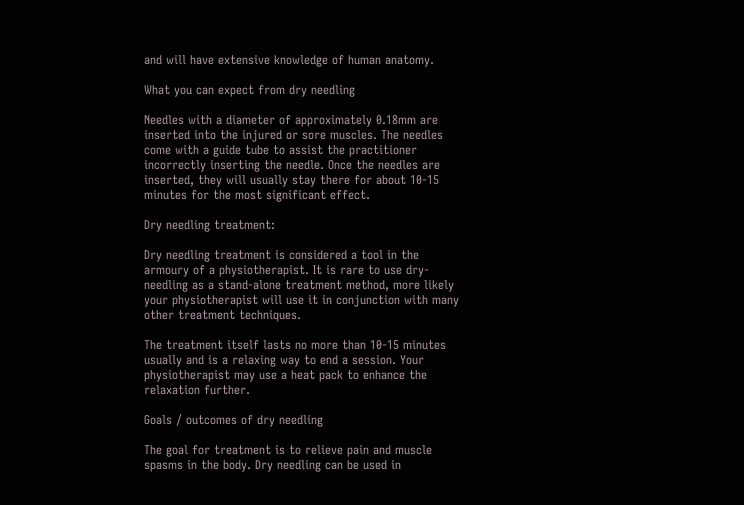and will have extensive knowledge of human anatomy.

What you can expect from dry needling

Needles with a diameter of approximately 0.18mm are inserted into the injured or sore muscles. The needles come with a guide tube to assist the practitioner incorrectly inserting the needle. Once the needles are inserted, they will usually stay there for about 10-15 minutes for the most significant effect.

Dry needling treatment:

Dry needling treatment is considered a tool in the armoury of a physiotherapist. It is rare to use dry-needling as a stand-alone treatment method, more likely your physiotherapist will use it in conjunction with many other treatment techniques.

The treatment itself lasts no more than 10-15 minutes usually and is a relaxing way to end a session. Your physiotherapist may use a heat pack to enhance the relaxation further.

Goals / outcomes of dry needling

The goal for treatment is to relieve pain and muscle spasms in the body. Dry needling can be used in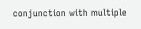conjunction with multiple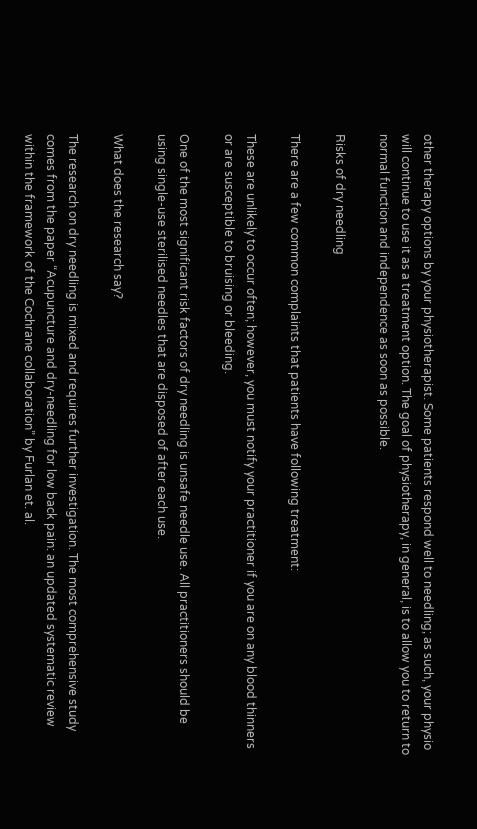other therapy options by your physiotherapist. Some patients respond well to needling; as such, your physio will continue to use it as a treatment option. The goal of physiotherapy, in general, is to allow you to return to normal function and independence as soon as possible.

Risks of dry needling

There are a few common complaints that patients have following treatment:

These are unlikely to occur often; however, you must notify your practitioner if you are on any blood thinners or are susceptible to bruising or bleeding.

One of the most significant risk factors of dry needling is unsafe needle use. All practitioners should be using single-use sterilised needles that are disposed of after each use.

What does the research say?

The research on dry needling is mixed and requires further investigation. The most comprehensive study comes from the paper “Acupuncture and dry-needling for low back pain: an updated systematic review within the framework of the Cochrane collaboration” by Furlan et. al.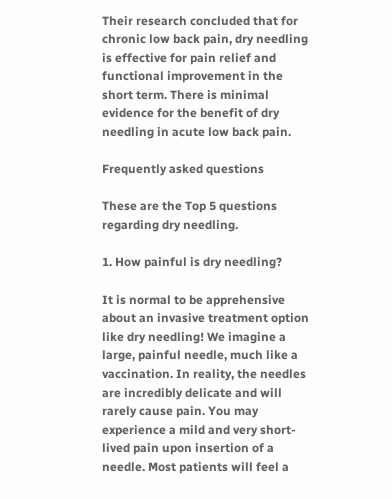Their research concluded that for chronic low back pain, dry needling is effective for pain relief and functional improvement in the short term. There is minimal evidence for the benefit of dry needling in acute low back pain.

Frequently asked questions

These are the Top 5 questions regarding dry needling.

1. How painful is dry needling?

It is normal to be apprehensive about an invasive treatment option like dry needling! We imagine a large, painful needle, much like a vaccination. In reality, the needles are incredibly delicate and will rarely cause pain. You may experience a mild and very short-lived pain upon insertion of a needle. Most patients will feel a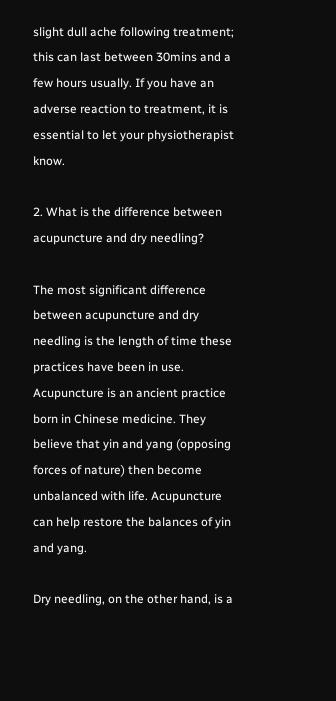slight dull ache following treatment; this can last between 30mins and a few hours usually. If you have an adverse reaction to treatment, it is essential to let your physiotherapist know.

2. What is the difference between acupuncture and dry needling?

The most significant difference between acupuncture and dry needling is the length of time these practices have been in use. Acupuncture is an ancient practice born in Chinese medicine. They believe that yin and yang (opposing forces of nature) then become unbalanced with life. Acupuncture can help restore the balances of yin and yang.

Dry needling, on the other hand, is a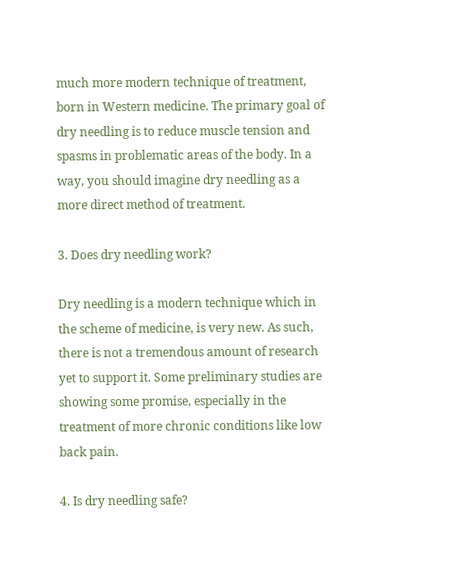much more modern technique of treatment, born in Western medicine. The primary goal of dry needling is to reduce muscle tension and spasms in problematic areas of the body. In a way, you should imagine dry needling as a more direct method of treatment.

3. Does dry needling work?

Dry needling is a modern technique which in the scheme of medicine, is very new. As such, there is not a tremendous amount of research yet to support it. Some preliminary studies are showing some promise, especially in the treatment of more chronic conditions like low back pain.

4. Is dry needling safe?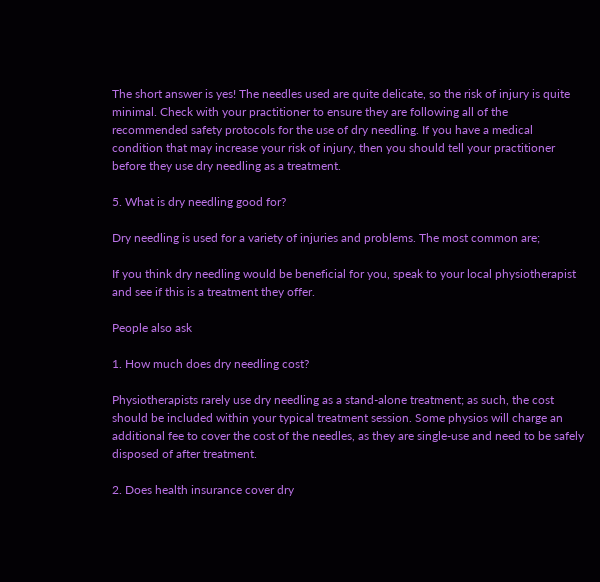The short answer is yes! The needles used are quite delicate, so the risk of injury is quite minimal. Check with your practitioner to ensure they are following all of the recommended safety protocols for the use of dry needling. If you have a medical condition that may increase your risk of injury, then you should tell your practitioner before they use dry needling as a treatment.

5. What is dry needling good for?

Dry needling is used for a variety of injuries and problems. The most common are;

If you think dry needling would be beneficial for you, speak to your local physiotherapist and see if this is a treatment they offer.

People also ask

1. How much does dry needling cost?

Physiotherapists rarely use dry needling as a stand-alone treatment; as such, the cost should be included within your typical treatment session. Some physios will charge an additional fee to cover the cost of the needles, as they are single-use and need to be safely disposed of after treatment.

2. Does health insurance cover dry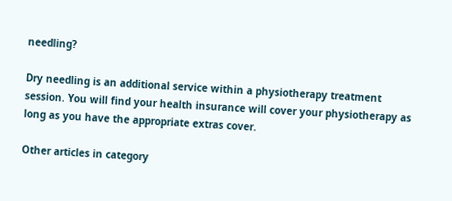needling?

Dry needling is an additional service within a physiotherapy treatment session. You will find your health insurance will cover your physiotherapy as long as you have the appropriate extras cover.

Other articles in category